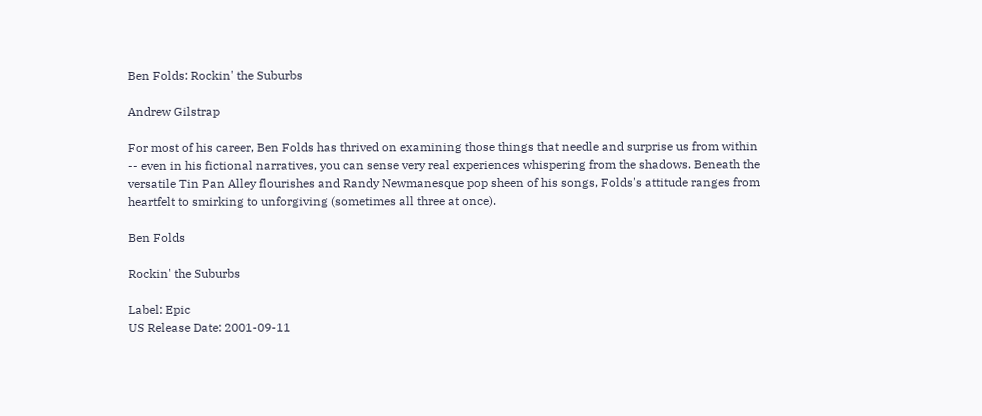Ben Folds: Rockin' the Suburbs

Andrew Gilstrap

For most of his career, Ben Folds has thrived on examining those things that needle and surprise us from within -- even in his fictional narratives, you can sense very real experiences whispering from the shadows. Beneath the versatile Tin Pan Alley flourishes and Randy Newmanesque pop sheen of his songs, Folds's attitude ranges from heartfelt to smirking to unforgiving (sometimes all three at once).

Ben Folds

Rockin' the Suburbs

Label: Epic
US Release Date: 2001-09-11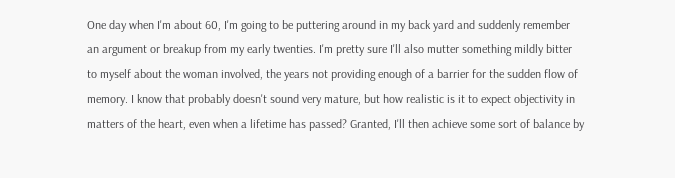One day when I'm about 60, I'm going to be puttering around in my back yard and suddenly remember an argument or breakup from my early twenties. I'm pretty sure I'll also mutter something mildly bitter to myself about the woman involved, the years not providing enough of a barrier for the sudden flow of memory. I know that probably doesn't sound very mature, but how realistic is it to expect objectivity in matters of the heart, even when a lifetime has passed? Granted, I'll then achieve some sort of balance by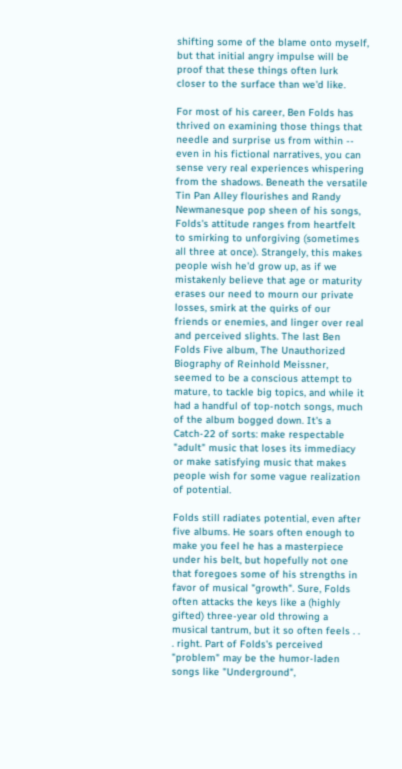shifting some of the blame onto myself, but that initial angry impulse will be proof that these things often lurk closer to the surface than we'd like.

For most of his career, Ben Folds has thrived on examining those things that needle and surprise us from within -- even in his fictional narratives, you can sense very real experiences whispering from the shadows. Beneath the versatile Tin Pan Alley flourishes and Randy Newmanesque pop sheen of his songs, Folds's attitude ranges from heartfelt to smirking to unforgiving (sometimes all three at once). Strangely, this makes people wish he'd grow up, as if we mistakenly believe that age or maturity erases our need to mourn our private losses, smirk at the quirks of our friends or enemies, and linger over real and perceived slights. The last Ben Folds Five album, The Unauthorized Biography of Reinhold Meissner, seemed to be a conscious attempt to mature, to tackle big topics, and while it had a handful of top-notch songs, much of the album bogged down. It's a Catch-22 of sorts: make respectable "adult" music that loses its immediacy or make satisfying music that makes people wish for some vague realization of potential.

Folds still radiates potential, even after five albums. He soars often enough to make you feel he has a masterpiece under his belt, but hopefully not one that foregoes some of his strengths in favor of musical "growth". Sure, Folds often attacks the keys like a (highly gifted) three-year old throwing a musical tantrum, but it so often feels . . . right. Part of Folds's perceived "problem" may be the humor-laden songs like "Underground",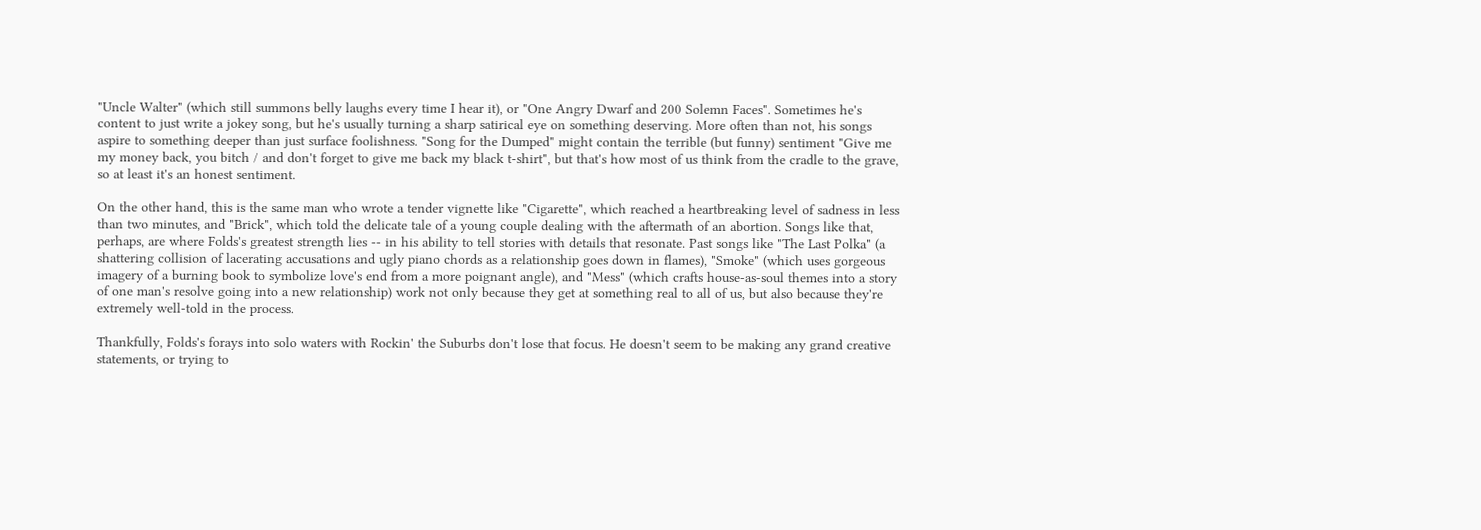"Uncle Walter" (which still summons belly laughs every time I hear it), or "One Angry Dwarf and 200 Solemn Faces". Sometimes he's content to just write a jokey song, but he's usually turning a sharp satirical eye on something deserving. More often than not, his songs aspire to something deeper than just surface foolishness. "Song for the Dumped" might contain the terrible (but funny) sentiment "Give me my money back, you bitch / and don't forget to give me back my black t-shirt", but that's how most of us think from the cradle to the grave, so at least it's an honest sentiment.

On the other hand, this is the same man who wrote a tender vignette like "Cigarette", which reached a heartbreaking level of sadness in less than two minutes, and "Brick", which told the delicate tale of a young couple dealing with the aftermath of an abortion. Songs like that, perhaps, are where Folds's greatest strength lies -- in his ability to tell stories with details that resonate. Past songs like "The Last Polka" (a shattering collision of lacerating accusations and ugly piano chords as a relationship goes down in flames), "Smoke" (which uses gorgeous imagery of a burning book to symbolize love's end from a more poignant angle), and "Mess" (which crafts house-as-soul themes into a story of one man's resolve going into a new relationship) work not only because they get at something real to all of us, but also because they're extremely well-told in the process.

Thankfully, Folds's forays into solo waters with Rockin' the Suburbs don't lose that focus. He doesn't seem to be making any grand creative statements, or trying to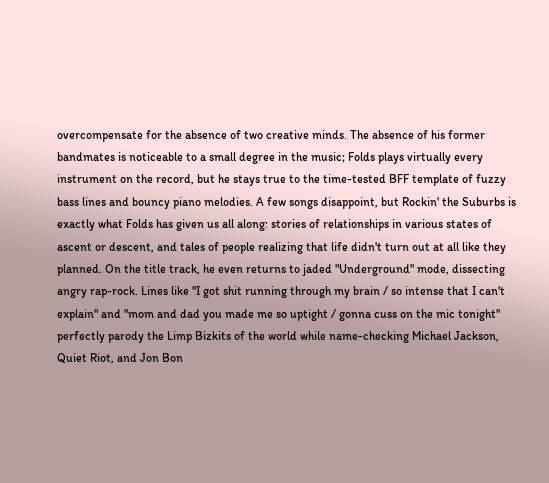overcompensate for the absence of two creative minds. The absence of his former bandmates is noticeable to a small degree in the music; Folds plays virtually every instrument on the record, but he stays true to the time-tested BFF template of fuzzy bass lines and bouncy piano melodies. A few songs disappoint, but Rockin' the Suburbs is exactly what Folds has given us all along: stories of relationships in various states of ascent or descent, and tales of people realizing that life didn't turn out at all like they planned. On the title track, he even returns to jaded "Underground" mode, dissecting angry rap-rock. Lines like "I got shit running through my brain / so intense that I can't explain" and "mom and dad you made me so uptight / gonna cuss on the mic tonight" perfectly parody the Limp Bizkits of the world while name-checking Michael Jackson, Quiet Riot, and Jon Bon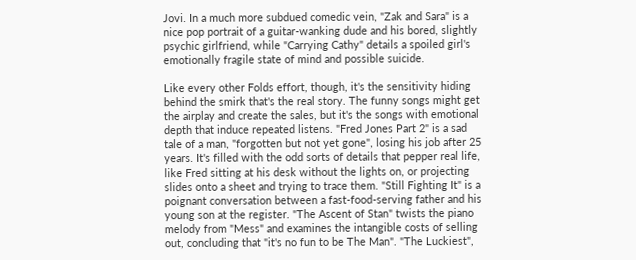Jovi. In a much more subdued comedic vein, "Zak and Sara" is a nice pop portrait of a guitar-wanking dude and his bored, slightly psychic girlfriend, while "Carrying Cathy" details a spoiled girl's emotionally fragile state of mind and possible suicide.

Like every other Folds effort, though, it's the sensitivity hiding behind the smirk that's the real story. The funny songs might get the airplay and create the sales, but it's the songs with emotional depth that induce repeated listens. "Fred Jones Part 2" is a sad tale of a man, "forgotten but not yet gone", losing his job after 25 years. It's filled with the odd sorts of details that pepper real life, like Fred sitting at his desk without the lights on, or projecting slides onto a sheet and trying to trace them. "Still Fighting It" is a poignant conversation between a fast-food-serving father and his young son at the register. "The Ascent of Stan" twists the piano melody from "Mess" and examines the intangible costs of selling out, concluding that "it's no fun to be The Man". "The Luckiest",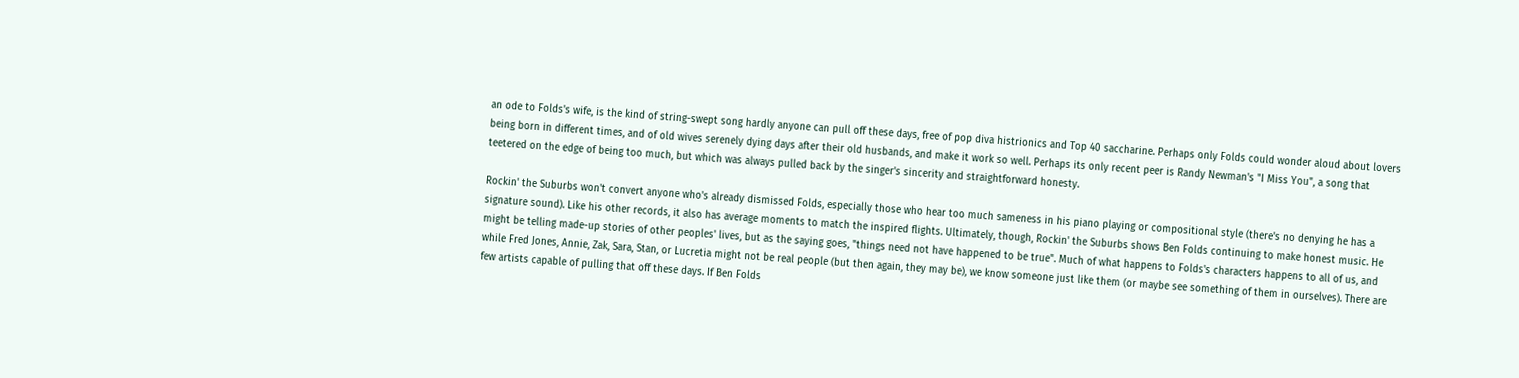an ode to Folds's wife, is the kind of string-swept song hardly anyone can pull off these days, free of pop diva histrionics and Top 40 saccharine. Perhaps only Folds could wonder aloud about lovers being born in different times, and of old wives serenely dying days after their old husbands, and make it work so well. Perhaps its only recent peer is Randy Newman's "I Miss You", a song that teetered on the edge of being too much, but which was always pulled back by the singer's sincerity and straightforward honesty.

Rockin' the Suburbs won't convert anyone who's already dismissed Folds, especially those who hear too much sameness in his piano playing or compositional style (there's no denying he has a signature sound). Like his other records, it also has average moments to match the inspired flights. Ultimately, though, Rockin' the Suburbs shows Ben Folds continuing to make honest music. He might be telling made-up stories of other peoples' lives, but as the saying goes, "things need not have happened to be true". Much of what happens to Folds's characters happens to all of us, and while Fred Jones, Annie, Zak, Sara, Stan, or Lucretia might not be real people (but then again, they may be), we know someone just like them (or maybe see something of them in ourselves). There are few artists capable of pulling that off these days. If Ben Folds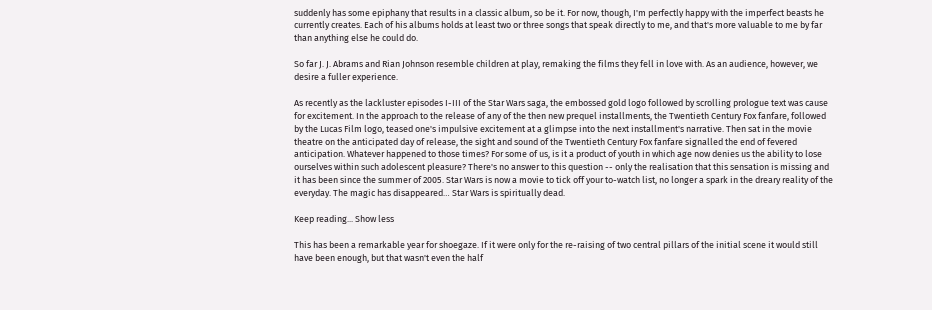suddenly has some epiphany that results in a classic album, so be it. For now, though, I'm perfectly happy with the imperfect beasts he currently creates. Each of his albums holds at least two or three songs that speak directly to me, and that's more valuable to me by far than anything else he could do.

So far J. J. Abrams and Rian Johnson resemble children at play, remaking the films they fell in love with. As an audience, however, we desire a fuller experience.

As recently as the lackluster episodes I-III of the Star Wars saga, the embossed gold logo followed by scrolling prologue text was cause for excitement. In the approach to the release of any of the then new prequel installments, the Twentieth Century Fox fanfare, followed by the Lucas Film logo, teased one's impulsive excitement at a glimpse into the next installment's narrative. Then sat in the movie theatre on the anticipated day of release, the sight and sound of the Twentieth Century Fox fanfare signalled the end of fevered anticipation. Whatever happened to those times? For some of us, is it a product of youth in which age now denies us the ability to lose ourselves within such adolescent pleasure? There's no answer to this question -- only the realisation that this sensation is missing and it has been since the summer of 2005. Star Wars is now a movie to tick off your to-watch list, no longer a spark in the dreary reality of the everyday. The magic has disappeared… Star Wars is spiritually dead.

Keep reading... Show less

This has been a remarkable year for shoegaze. If it were only for the re-raising of two central pillars of the initial scene it would still have been enough, but that wasn't even the half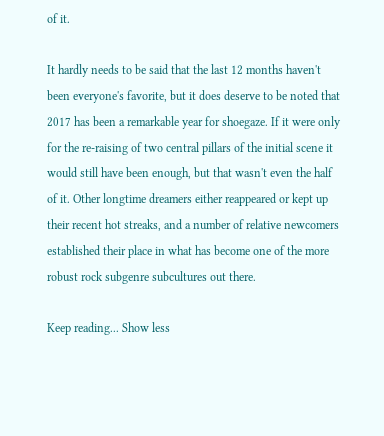of it.

It hardly needs to be said that the last 12 months haven't been everyone's favorite, but it does deserve to be noted that 2017 has been a remarkable year for shoegaze. If it were only for the re-raising of two central pillars of the initial scene it would still have been enough, but that wasn't even the half of it. Other longtime dreamers either reappeared or kept up their recent hot streaks, and a number of relative newcomers established their place in what has become one of the more robust rock subgenre subcultures out there.

Keep reading... Show less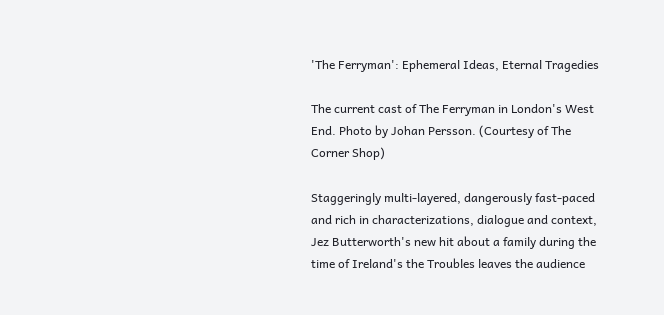'The Ferryman': Ephemeral Ideas, Eternal Tragedies

The current cast of The Ferryman in London's West End. Photo by Johan Persson. (Courtesy of The Corner Shop)

Staggeringly multi-layered, dangerously fast-paced and rich in characterizations, dialogue and context, Jez Butterworth's new hit about a family during the time of Ireland's the Troubles leaves the audience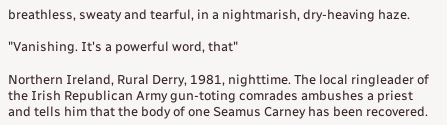breathless, sweaty and tearful, in a nightmarish, dry-heaving haze.

"Vanishing. It's a powerful word, that"

Northern Ireland, Rural Derry, 1981, nighttime. The local ringleader of the Irish Republican Army gun-toting comrades ambushes a priest and tells him that the body of one Seamus Carney has been recovered.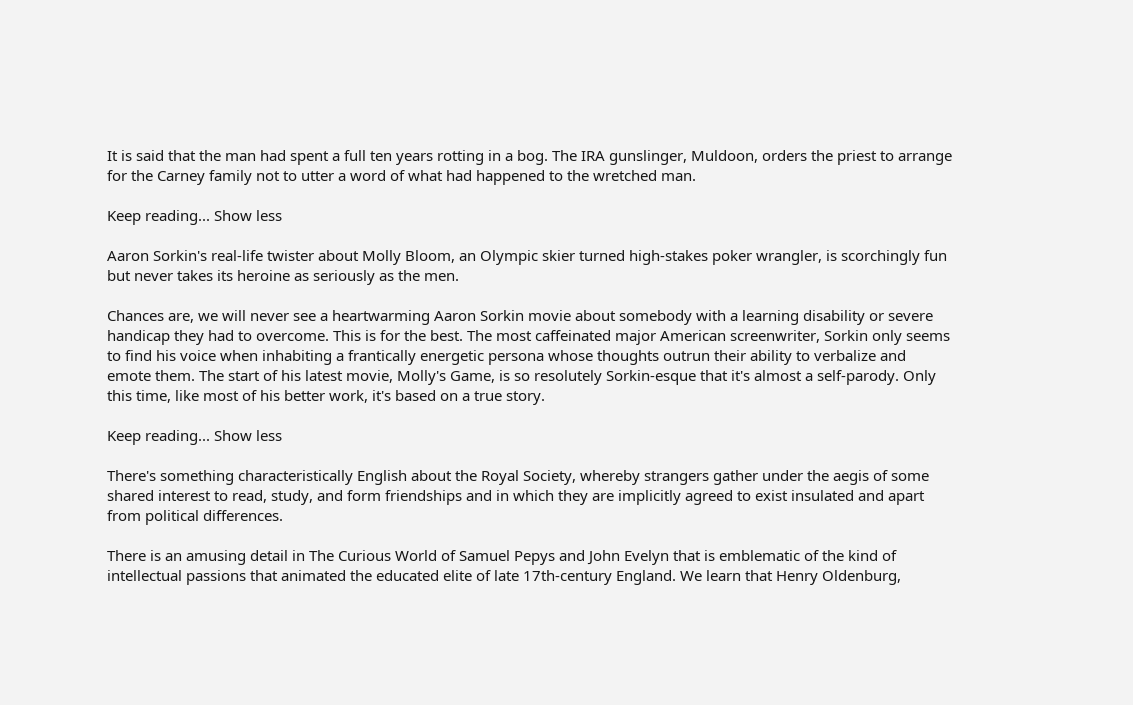It is said that the man had spent a full ten years rotting in a bog. The IRA gunslinger, Muldoon, orders the priest to arrange for the Carney family not to utter a word of what had happened to the wretched man.

Keep reading... Show less

Aaron Sorkin's real-life twister about Molly Bloom, an Olympic skier turned high-stakes poker wrangler, is scorchingly fun but never takes its heroine as seriously as the men.

Chances are, we will never see a heartwarming Aaron Sorkin movie about somebody with a learning disability or severe handicap they had to overcome. This is for the best. The most caffeinated major American screenwriter, Sorkin only seems to find his voice when inhabiting a frantically energetic persona whose thoughts outrun their ability to verbalize and emote them. The start of his latest movie, Molly's Game, is so resolutely Sorkin-esque that it's almost a self-parody. Only this time, like most of his better work, it's based on a true story.

Keep reading... Show less

There's something characteristically English about the Royal Society, whereby strangers gather under the aegis of some shared interest to read, study, and form friendships and in which they are implicitly agreed to exist insulated and apart from political differences.

There is an amusing detail in The Curious World of Samuel Pepys and John Evelyn that is emblematic of the kind of intellectual passions that animated the educated elite of late 17th-century England. We learn that Henry Oldenburg,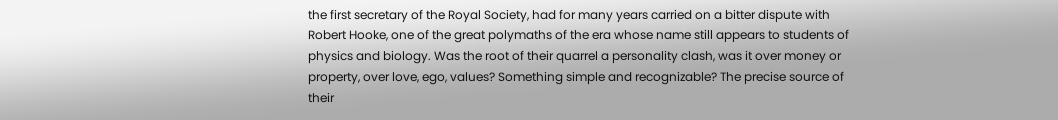the first secretary of the Royal Society, had for many years carried on a bitter dispute with Robert Hooke, one of the great polymaths of the era whose name still appears to students of physics and biology. Was the root of their quarrel a personality clash, was it over money or property, over love, ego, values? Something simple and recognizable? The precise source of their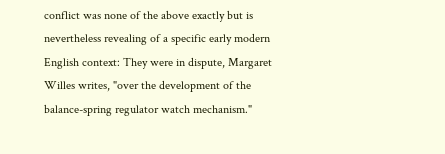conflict was none of the above exactly but is nevertheless revealing of a specific early modern English context: They were in dispute, Margaret Willes writes, "over the development of the balance-spring regulator watch mechanism."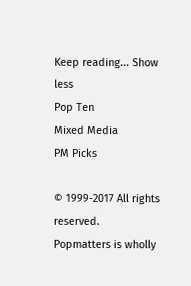Keep reading... Show less
Pop Ten
Mixed Media
PM Picks

© 1999-2017 All rights reserved.
Popmatters is wholly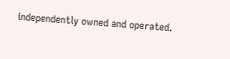independently owned and operated.